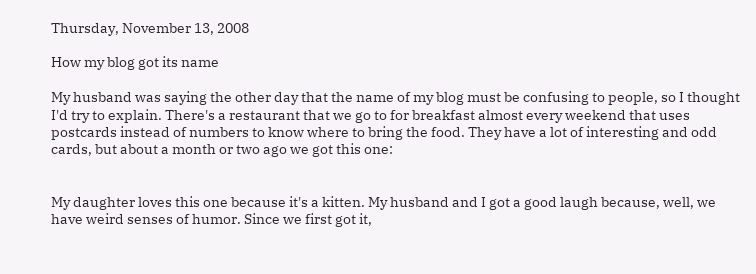Thursday, November 13, 2008

How my blog got its name

My husband was saying the other day that the name of my blog must be confusing to people, so I thought I'd try to explain. There's a restaurant that we go to for breakfast almost every weekend that uses postcards instead of numbers to know where to bring the food. They have a lot of interesting and odd cards, but about a month or two ago we got this one:


My daughter loves this one because it's a kitten. My husband and I got a good laugh because, well, we have weird senses of humor. Since we first got it,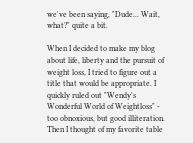we've been saying, "Dude... Wait, what?" quite a bit.

When I decided to make my blog about life, liberty and the pursuit of weight loss, I tried to figure out a title that would be appropriate. I quickly ruled out "Wendy's Wonderful World of Weightloss" - too obnoxious, but good illiteration. Then I thought of my favorite table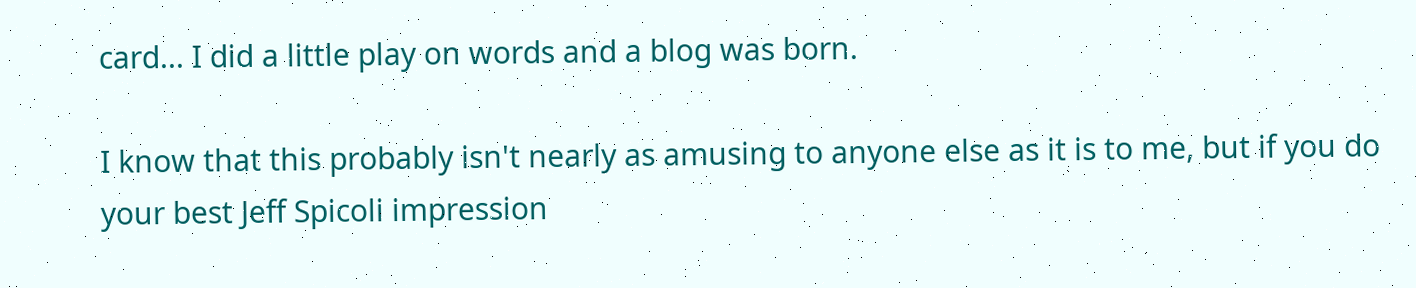card... I did a little play on words and a blog was born.

I know that this probably isn't nearly as amusing to anyone else as it is to me, but if you do your best Jeff Spicoli impression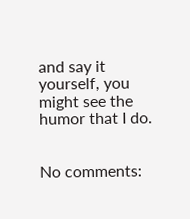and say it yourself, you might see the humor that I do.


No comments: